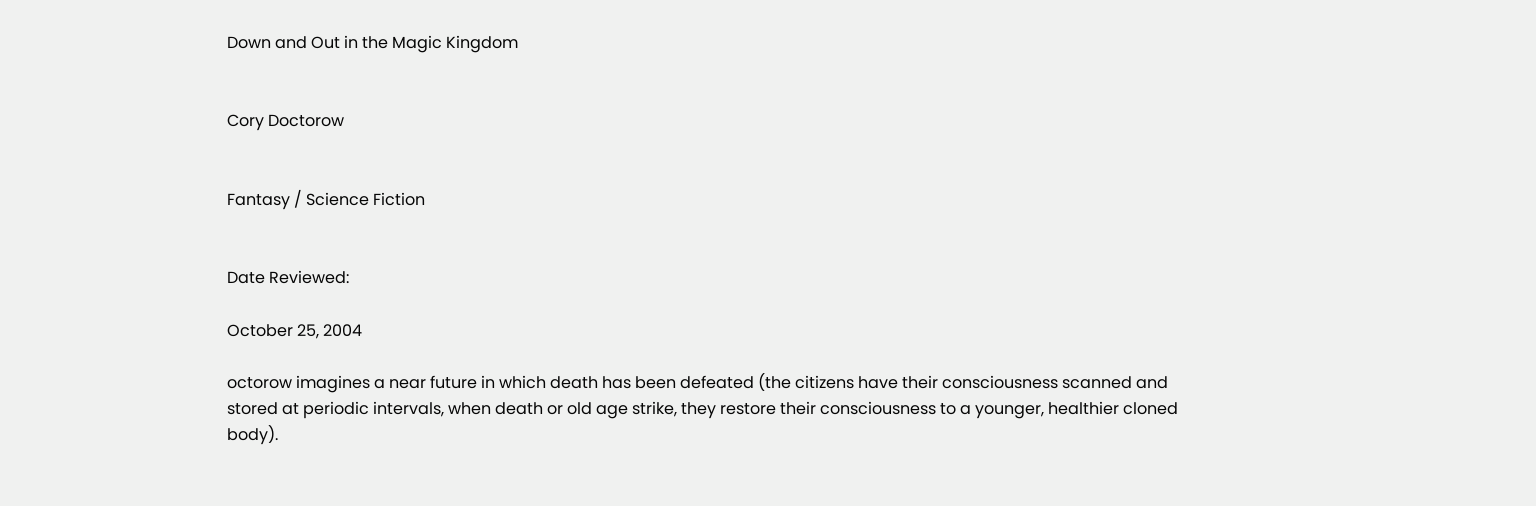Down and Out in the Magic Kingdom


Cory Doctorow


Fantasy / Science Fiction


Date Reviewed:

October 25, 2004

octorow imagines a near future in which death has been defeated (the citizens have their consciousness scanned and stored at periodic intervals, when death or old age strike, they restore their consciousness to a younger, healthier cloned body).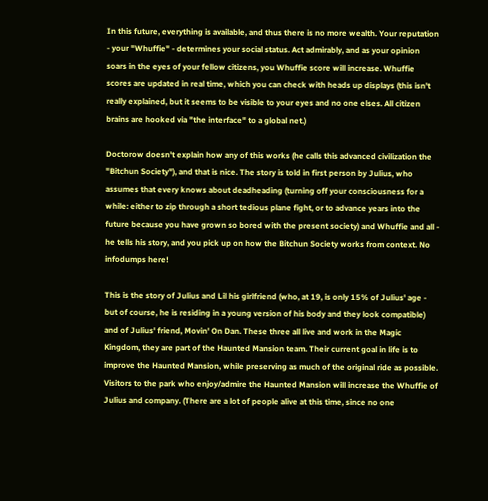In this future, everything is available, and thus there is no more wealth. Your reputation - your "Whuffie" - determines your social status. Act admirably, and as your opinion soars in the eyes of your fellow citizens, you Whuffie score will increase. Whuffie scores are updated in real time, which you can check with heads up displays (this isn't really explained, but it seems to be visible to your eyes and no one elses. All citizen brains are hooked via "the interface" to a global net.)

Doctorow doesn't explain how any of this works (he calls this advanced civilization the "Bitchun Society"), and that is nice. The story is told in first person by Julius, who assumes that every knows about deadheading (turning off your consciousness for a while: either to zip through a short tedious plane fight, or to advance years into the future because you have grown so bored with the present society) and Whuffie and all - he tells his story, and you pick up on how the Bitchun Society works from context. No infodumps here!

This is the story of Julius and Lil his girlfriend (who, at 19, is only 15% of Julius' age - but of course, he is residing in a young version of his body and they look compatible) and of Julius' friend, Movin' On Dan. These three all live and work in the Magic Kingdom, they are part of the Haunted Mansion team. Their current goal in life is to improve the Haunted Mansion, while preserving as much of the original ride as possible. Visitors to the park who enjoy/admire the Haunted Mansion will increase the Whuffie of Julius and company. (There are a lot of people alive at this time, since no one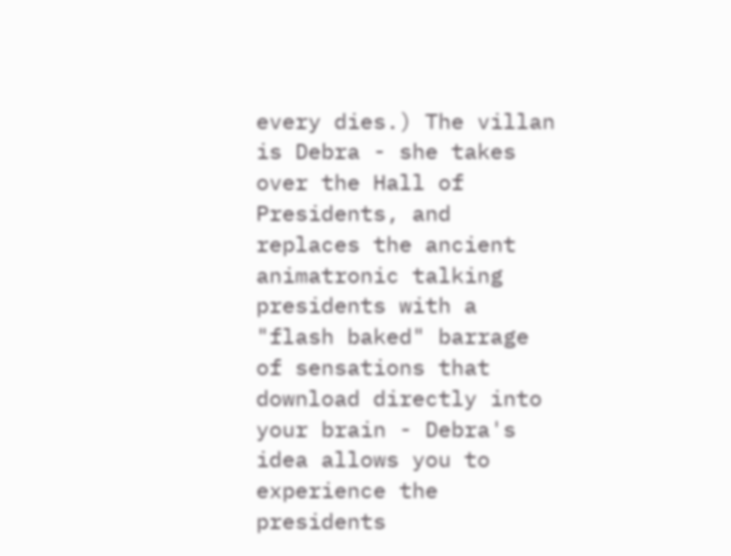every dies.) The villan is Debra - she takes over the Hall of Presidents, and replaces the ancient animatronic talking presidents with a "flash baked" barrage of sensations that download directly into your brain - Debra's idea allows you to experience the presidents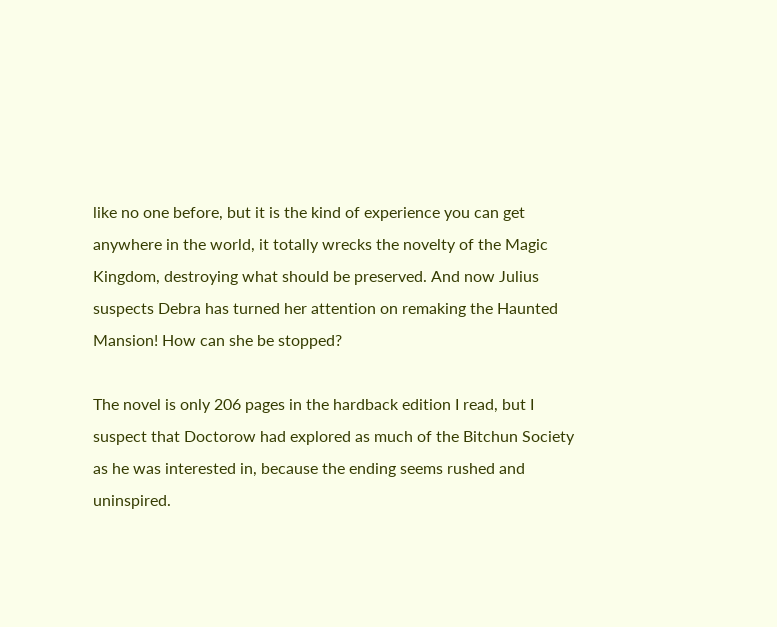like no one before, but it is the kind of experience you can get anywhere in the world, it totally wrecks the novelty of the Magic Kingdom, destroying what should be preserved. And now Julius suspects Debra has turned her attention on remaking the Haunted Mansion! How can she be stopped?

The novel is only 206 pages in the hardback edition I read, but I suspect that Doctorow had explored as much of the Bitchun Society as he was interested in, because the ending seems rushed and uninspired.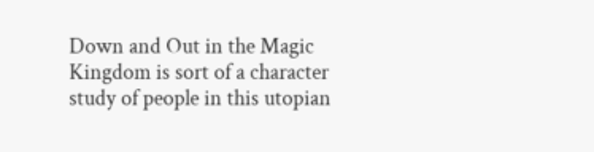Down and Out in the Magic Kingdom is sort of a character study of people in this utopian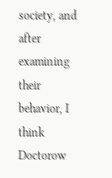society, and after examining their behavior, I think Doctorow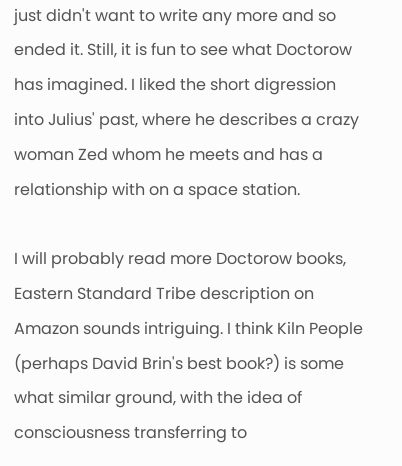just didn't want to write any more and so ended it. Still, it is fun to see what Doctorow has imagined. I liked the short digression into Julius' past, where he describes a crazy woman Zed whom he meets and has a relationship with on a space station.

I will probably read more Doctorow books, Eastern Standard Tribe description on Amazon sounds intriguing. I think Kiln People (perhaps David Brin's best book?) is some what similar ground, with the idea of consciousness transferring to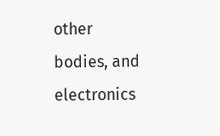other bodies, and electronics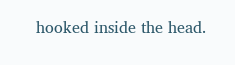hooked inside the head.